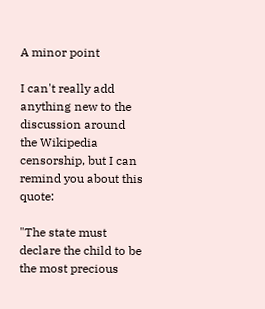A minor point

I can't really add anything new to the discussion around the Wikipedia censorship, but I can remind you about this quote:

"The state must declare the child to be the most precious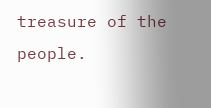treasure of the people.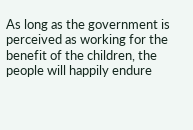As long as the government is perceived as working for the benefit of the children, the people will happily endure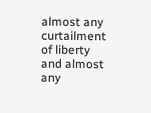almost any curtailment of liberty and almost any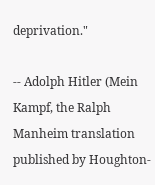deprivation."

-- Adolph Hitler (Mein Kampf, the Ralph Manheim translation published by Houghton-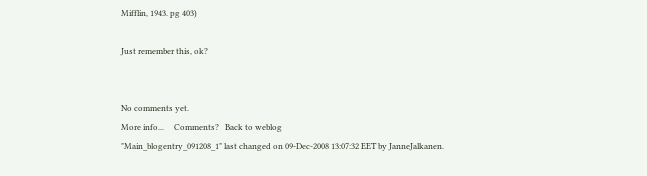Mifflin, 1943. pg 403)

Just remember this, ok?


No comments yet.
More info...     Comments?   Back to weblog
"Main_blogentry_091208_1" last changed on 09-Dec-2008 13:07:32 EET by JanneJalkanen.